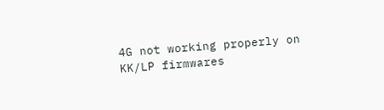4G not working properly on KK/LP firmwares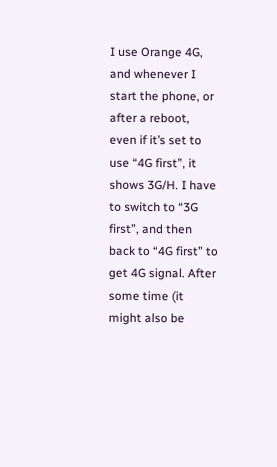I use Orange 4G, and whenever I start the phone, or after a reboot, even if it’s set to use “4G first”, it shows 3G/H. I have to switch to “3G first”, and then back to “4G first” to get 4G signal. After some time (it might also be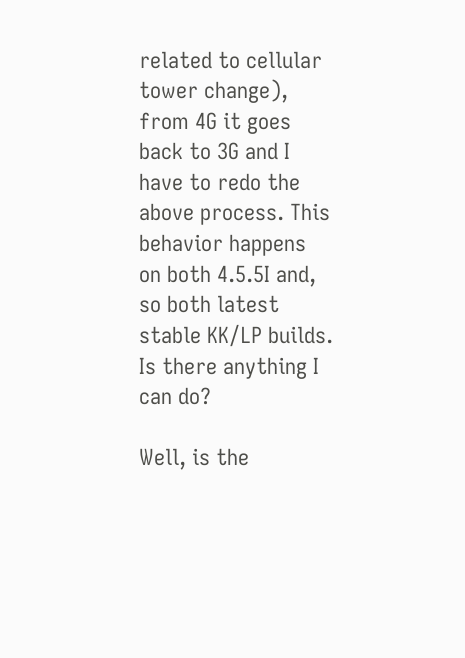related to cellular tower change), from 4G it goes back to 3G and I have to redo the above process. This behavior happens on both 4.5.5I and, so both latest stable KK/LP builds.
Is there anything I can do?

Well, is the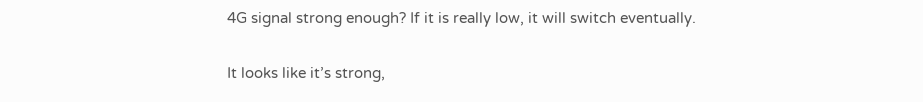4G signal strong enough? If it is really low, it will switch eventually.

It looks like it’s strong,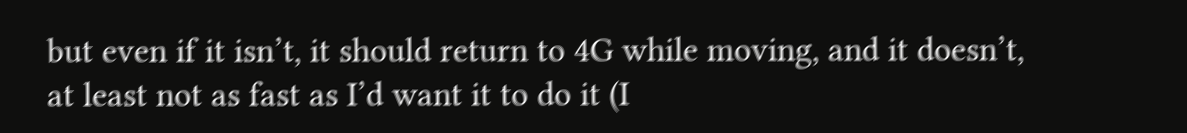but even if it isn’t, it should return to 4G while moving, and it doesn’t, at least not as fast as I’d want it to do it (I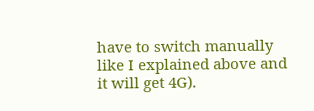have to switch manually like I explained above and it will get 4G).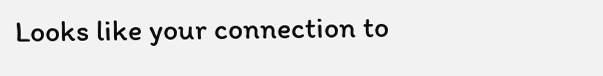Looks like your connection to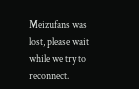Meizufans was lost, please wait while we try to reconnect.